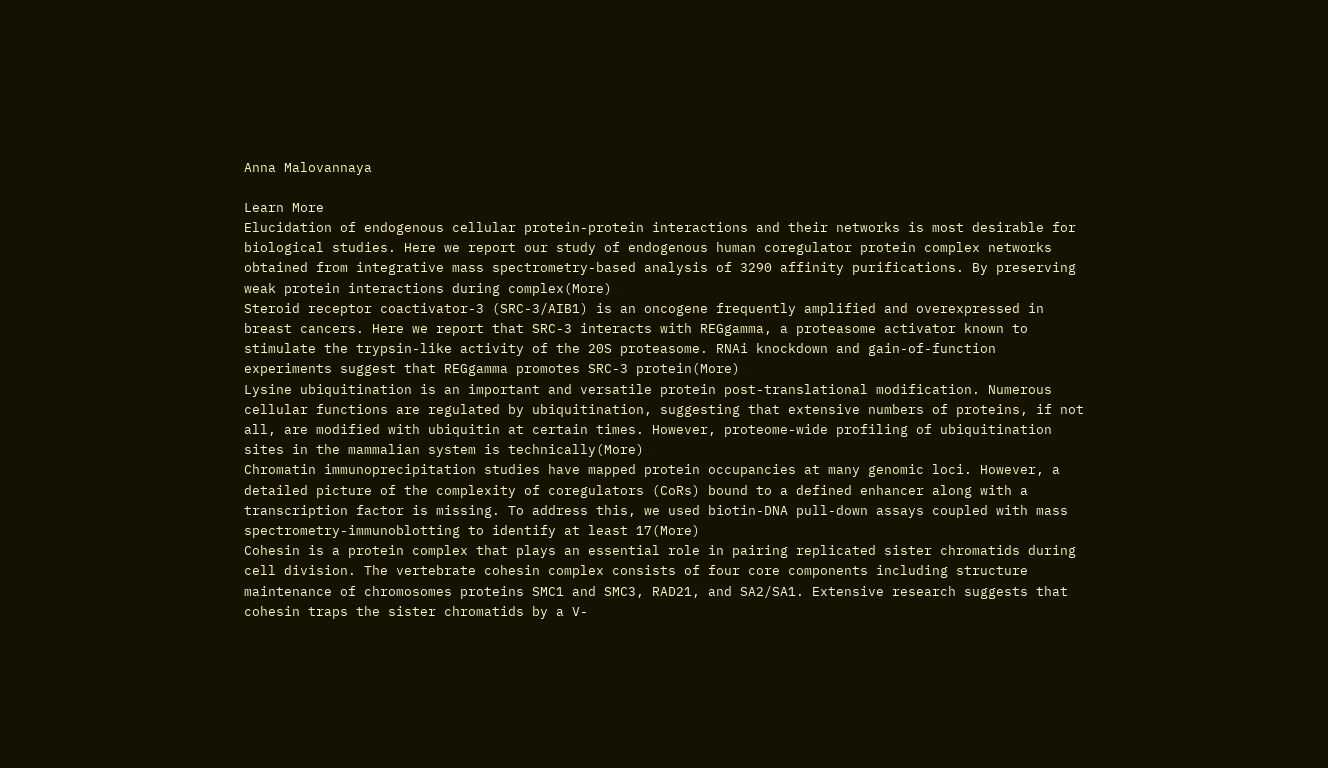Anna Malovannaya

Learn More
Elucidation of endogenous cellular protein-protein interactions and their networks is most desirable for biological studies. Here we report our study of endogenous human coregulator protein complex networks obtained from integrative mass spectrometry-based analysis of 3290 affinity purifications. By preserving weak protein interactions during complex(More)
Steroid receptor coactivator-3 (SRC-3/AIB1) is an oncogene frequently amplified and overexpressed in breast cancers. Here we report that SRC-3 interacts with REGgamma, a proteasome activator known to stimulate the trypsin-like activity of the 20S proteasome. RNAi knockdown and gain-of-function experiments suggest that REGgamma promotes SRC-3 protein(More)
Lysine ubiquitination is an important and versatile protein post-translational modification. Numerous cellular functions are regulated by ubiquitination, suggesting that extensive numbers of proteins, if not all, are modified with ubiquitin at certain times. However, proteome-wide profiling of ubiquitination sites in the mammalian system is technically(More)
Chromatin immunoprecipitation studies have mapped protein occupancies at many genomic loci. However, a detailed picture of the complexity of coregulators (CoRs) bound to a defined enhancer along with a transcription factor is missing. To address this, we used biotin-DNA pull-down assays coupled with mass spectrometry-immunoblotting to identify at least 17(More)
Cohesin is a protein complex that plays an essential role in pairing replicated sister chromatids during cell division. The vertebrate cohesin complex consists of four core components including structure maintenance of chromosomes proteins SMC1 and SMC3, RAD21, and SA2/SA1. Extensive research suggests that cohesin traps the sister chromatids by a V-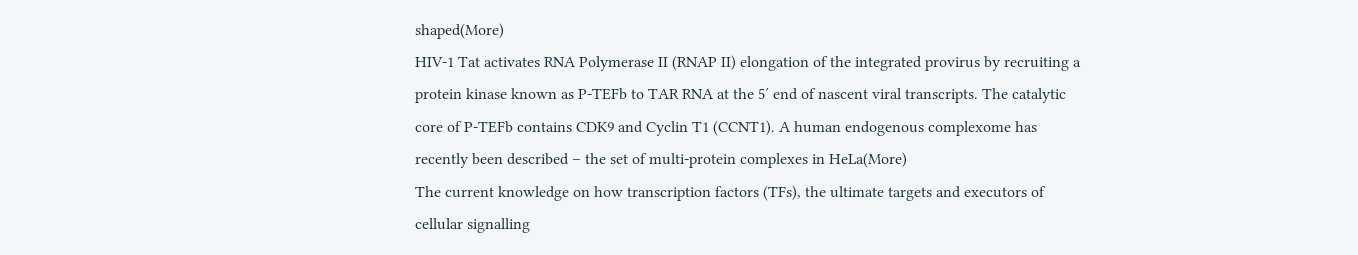shaped(More)
HIV-1 Tat activates RNA Polymerase II (RNAP II) elongation of the integrated provirus by recruiting a protein kinase known as P-TEFb to TAR RNA at the 5′ end of nascent viral transcripts. The catalytic core of P-TEFb contains CDK9 and Cyclin T1 (CCNT1). A human endogenous complexome has recently been described – the set of multi-protein complexes in HeLa(More)
The current knowledge on how transcription factors (TFs), the ultimate targets and executors of cellular signalling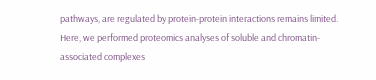pathways, are regulated by protein-protein interactions remains limited. Here, we performed proteomics analyses of soluble and chromatin-associated complexes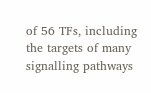of 56 TFs, including the targets of many signalling pathways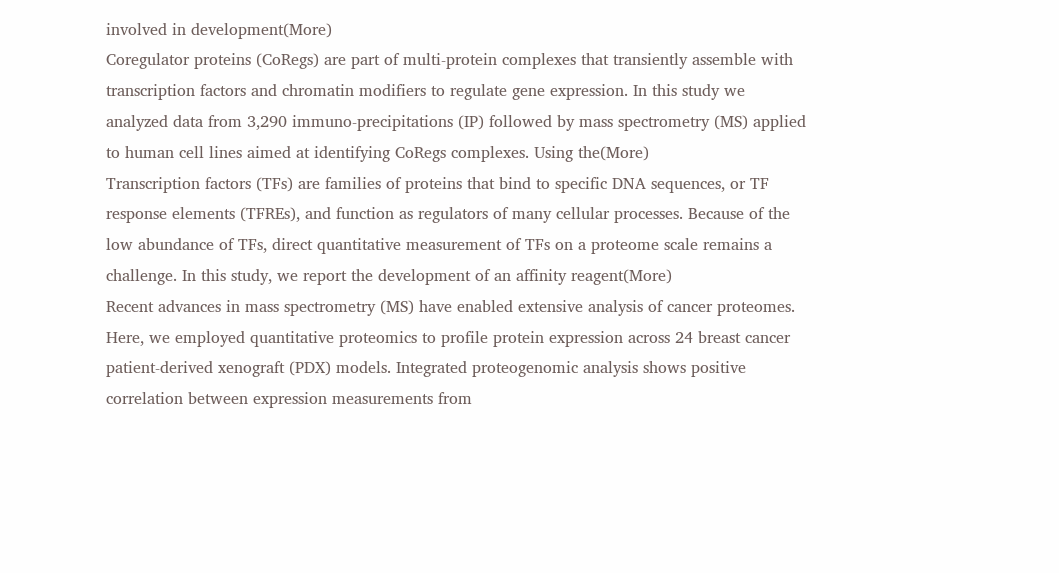involved in development(More)
Coregulator proteins (CoRegs) are part of multi-protein complexes that transiently assemble with transcription factors and chromatin modifiers to regulate gene expression. In this study we analyzed data from 3,290 immuno-precipitations (IP) followed by mass spectrometry (MS) applied to human cell lines aimed at identifying CoRegs complexes. Using the(More)
Transcription factors (TFs) are families of proteins that bind to specific DNA sequences, or TF response elements (TFREs), and function as regulators of many cellular processes. Because of the low abundance of TFs, direct quantitative measurement of TFs on a proteome scale remains a challenge. In this study, we report the development of an affinity reagent(More)
Recent advances in mass spectrometry (MS) have enabled extensive analysis of cancer proteomes. Here, we employed quantitative proteomics to profile protein expression across 24 breast cancer patient-derived xenograft (PDX) models. Integrated proteogenomic analysis shows positive correlation between expression measurements from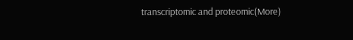transcriptomic and proteomic(More)